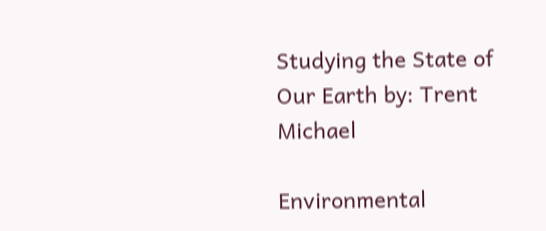Studying the State of Our Earth by: Trent Michael

Environmental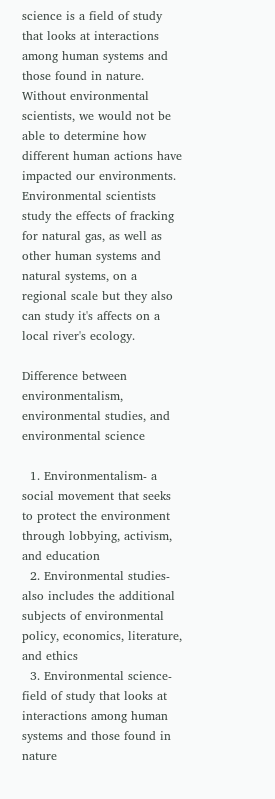science is a field of study that looks at interactions among human systems and those found in nature. Without environmental scientists, we would not be able to determine how different human actions have impacted our environments. Environmental scientists study the effects of fracking for natural gas, as well as other human systems and natural systems, on a regional scale but they also can study it's affects on a local river's ecology.

Difference between environmentalism, environmental studies, and environmental science

  1. Environmentalism- a social movement that seeks to protect the environment through lobbying, activism, and education
  2. Environmental studies- also includes the additional subjects of environmental policy, economics, literature, and ethics
  3. Environmental science- field of study that looks at interactions among human systems and those found in nature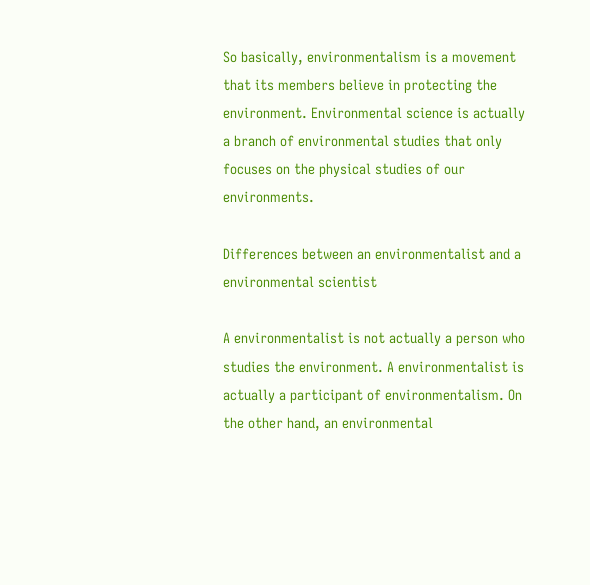So basically, environmentalism is a movement that its members believe in protecting the environment. Environmental science is actually a branch of environmental studies that only focuses on the physical studies of our environments.

Differences between an environmentalist and a environmental scientist

A environmentalist is not actually a person who studies the environment. A environmentalist is actually a participant of environmentalism. On the other hand, an environmental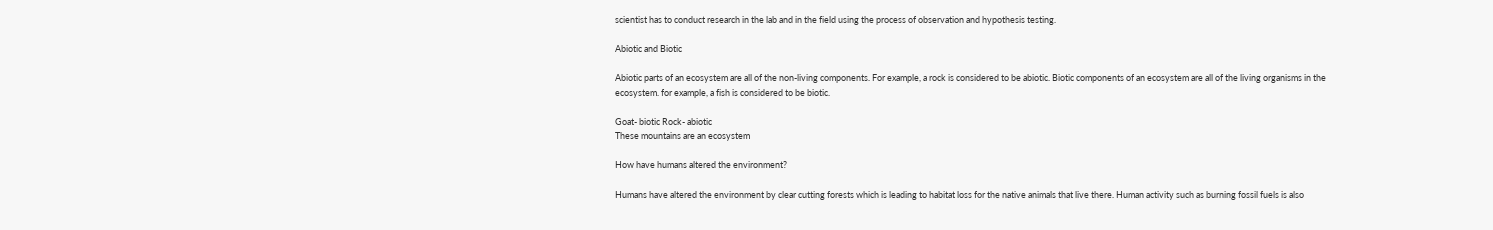scientist has to conduct research in the lab and in the field using the process of observation and hypothesis testing.

Abiotic and Biotic

Abiotic parts of an ecosystem are all of the non-living components. For example, a rock is considered to be abiotic. Biotic components of an ecosystem are all of the living organisms in the ecosystem. for example, a fish is considered to be biotic.

Goat- biotic Rock- abiotic
These mountains are an ecosystem

How have humans altered the environment?

Humans have altered the environment by clear cutting forests which is leading to habitat loss for the native animals that live there. Human activity such as burning fossil fuels is also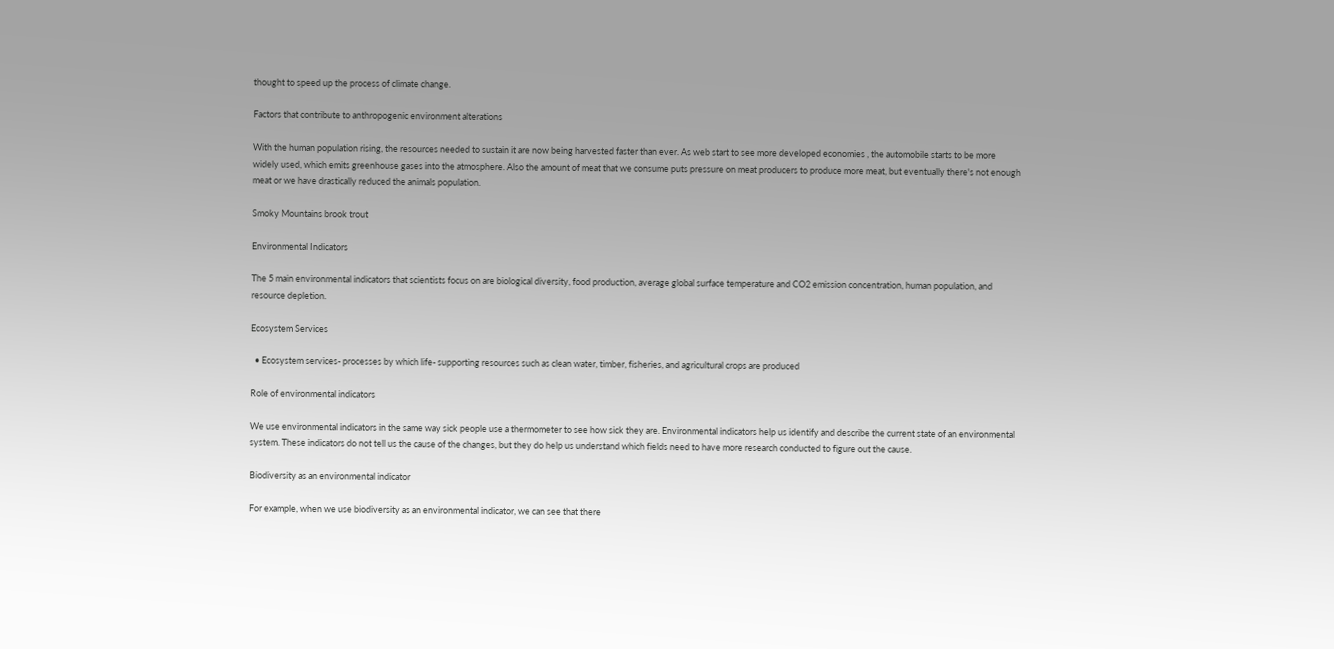thought to speed up the process of climate change.

Factors that contribute to anthropogenic environment alterations

With the human population rising, the resources needed to sustain it are now being harvested faster than ever. As web start to see more developed economies , the automobile starts to be more widely used, which emits greenhouse gases into the atmosphere. Also the amount of meat that we consume puts pressure on meat producers to produce more meat, but eventually there's not enough meat or we have drastically reduced the animals population.

Smoky Mountains brook trout

Environmental Indicators

The 5 main environmental indicators that scientists focus on are biological diversity, food production, average global surface temperature and CO2 emission concentration, human population, and resource depletion.

Ecosystem Services

  • Ecosystem services- processes by which life- supporting resources such as clean water, timber, fisheries, and agricultural crops are produced

Role of environmental indicators

We use environmental indicators in the same way sick people use a thermometer to see how sick they are. Environmental indicators help us identify and describe the current state of an environmental system. These indicators do not tell us the cause of the changes, but they do help us understand which fields need to have more research conducted to figure out the cause.

Biodiversity as an environmental indicator

For example, when we use biodiversity as an environmental indicator, we can see that there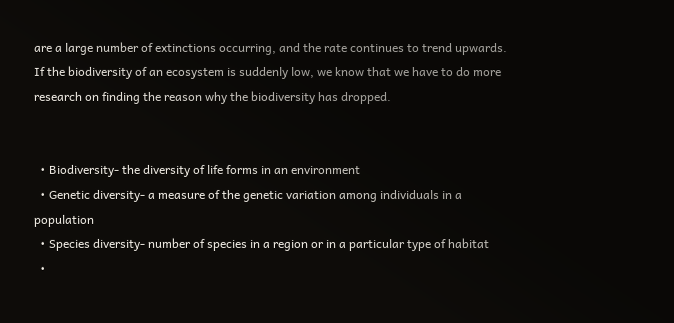are a large number of extinctions occurring, and the rate continues to trend upwards. If the biodiversity of an ecosystem is suddenly low, we know that we have to do more research on finding the reason why the biodiversity has dropped.


  • Biodiversity- the diversity of life forms in an environment
  • Genetic diversity- a measure of the genetic variation among individuals in a population
  • Species diversity- number of species in a region or in a particular type of habitat
  •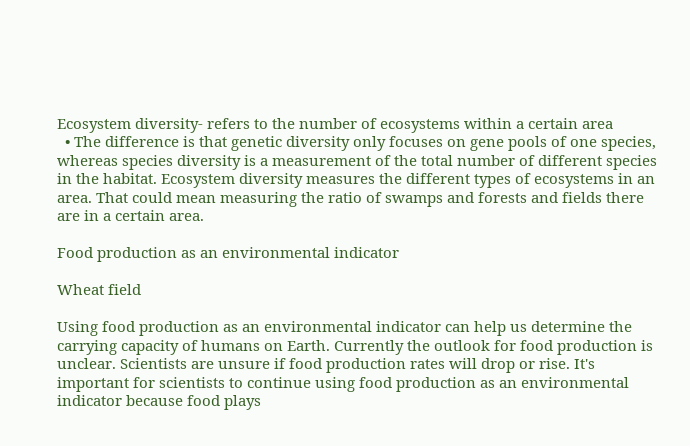Ecosystem diversity- refers to the number of ecosystems within a certain area
  • The difference is that genetic diversity only focuses on gene pools of one species, whereas species diversity is a measurement of the total number of different species in the habitat. Ecosystem diversity measures the different types of ecosystems in an area. That could mean measuring the ratio of swamps and forests and fields there are in a certain area.

Food production as an environmental indicator

Wheat field

Using food production as an environmental indicator can help us determine the carrying capacity of humans on Earth. Currently the outlook for food production is unclear. Scientists are unsure if food production rates will drop or rise. It's important for scientists to continue using food production as an environmental indicator because food plays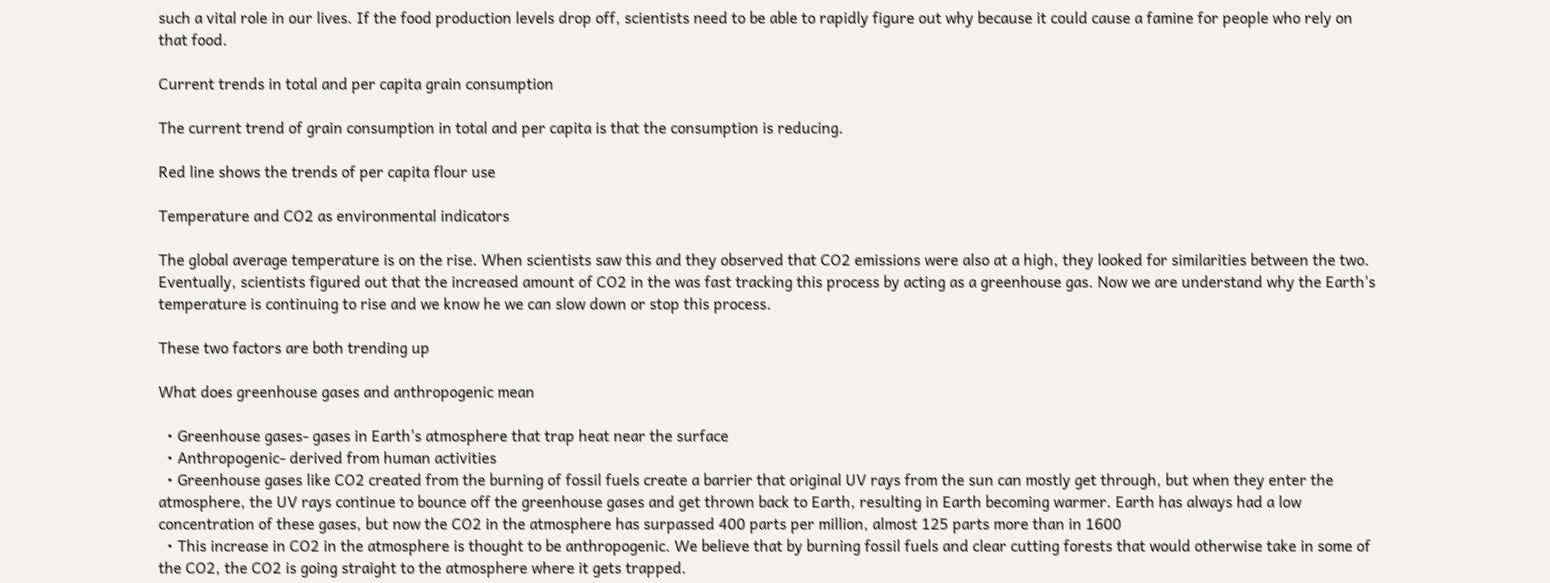such a vital role in our lives. If the food production levels drop off, scientists need to be able to rapidly figure out why because it could cause a famine for people who rely on that food.

Current trends in total and per capita grain consumption

The current trend of grain consumption in total and per capita is that the consumption is reducing.

Red line shows the trends of per capita flour use

Temperature and CO2 as environmental indicators

The global average temperature is on the rise. When scientists saw this and they observed that CO2 emissions were also at a high, they looked for similarities between the two. Eventually, scientists figured out that the increased amount of CO2 in the was fast tracking this process by acting as a greenhouse gas. Now we are understand why the Earth's temperature is continuing to rise and we know he we can slow down or stop this process.

These two factors are both trending up

What does greenhouse gases and anthropogenic mean

  • Greenhouse gases- gases in Earth's atmosphere that trap heat near the surface
  • Anthropogenic- derived from human activities
  • Greenhouse gases like CO2 created from the burning of fossil fuels create a barrier that original UV rays from the sun can mostly get through, but when they enter the atmosphere, the UV rays continue to bounce off the greenhouse gases and get thrown back to Earth, resulting in Earth becoming warmer. Earth has always had a low concentration of these gases, but now the CO2 in the atmosphere has surpassed 400 parts per million, almost 125 parts more than in 1600
  • This increase in CO2 in the atmosphere is thought to be anthropogenic. We believe that by burning fossil fuels and clear cutting forests that would otherwise take in some of the CO2, the CO2 is going straight to the atmosphere where it gets trapped.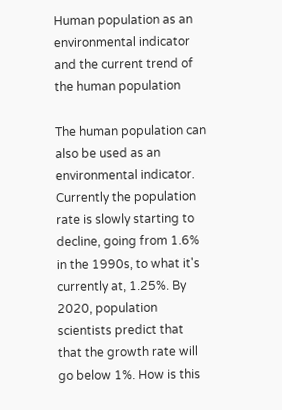Human population as an environmental indicator and the current trend of the human population

The human population can also be used as an environmental indicator. Currently the population rate is slowly starting to decline, going from 1.6% in the 1990s, to what it's currently at, 1.25%. By 2020, population scientists predict that that the growth rate will go below 1%. How is this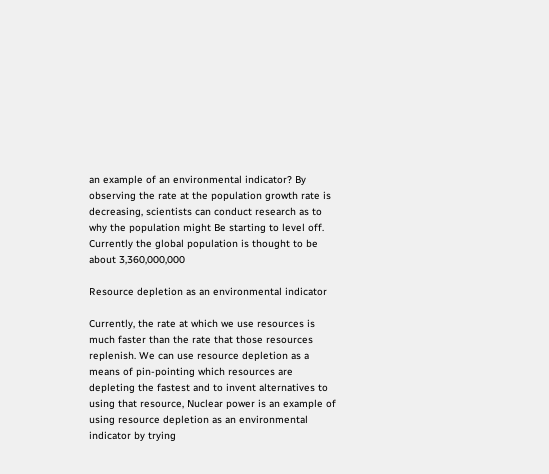an example of an environmental indicator? By observing the rate at the population growth rate is decreasing, scientists can conduct research as to why the population might Be starting to level off. Currently the global population is thought to be about 3,360,000,000

Resource depletion as an environmental indicator

Currently, the rate at which we use resources is much faster than the rate that those resources replenish. We can use resource depletion as a means of pin-pointing which resources are depleting the fastest and to invent alternatives to using that resource, Nuclear power is an example of using resource depletion as an environmental indicator by trying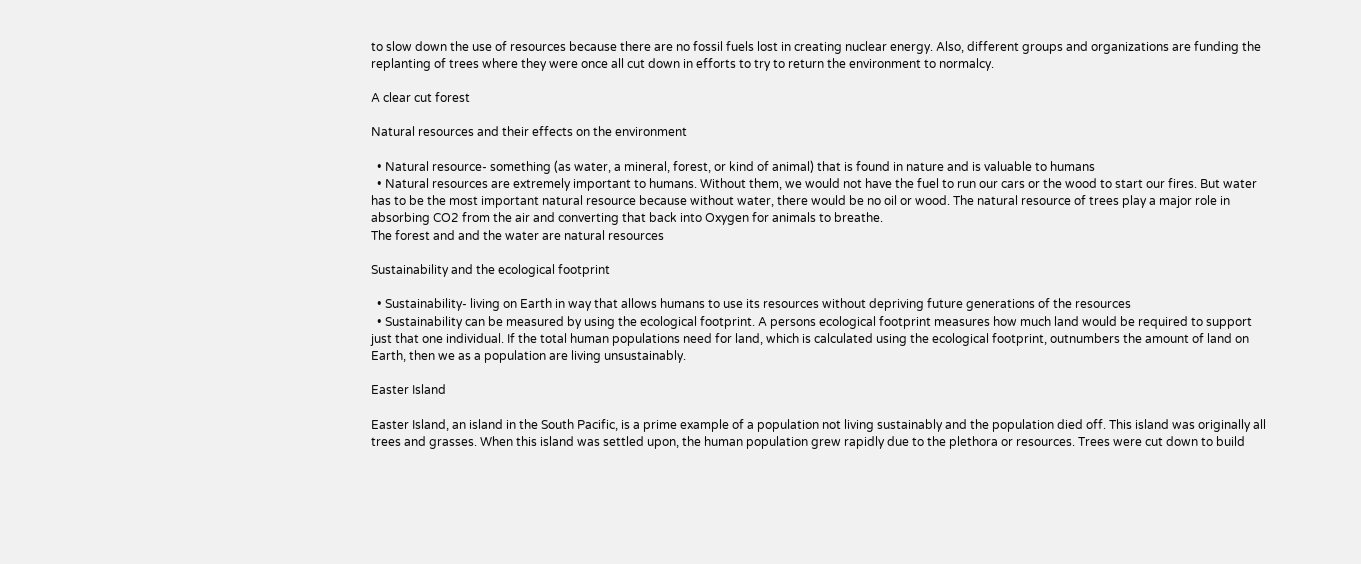to slow down the use of resources because there are no fossil fuels lost in creating nuclear energy. Also, different groups and organizations are funding the replanting of trees where they were once all cut down in efforts to try to return the environment to normalcy.

A clear cut forest

Natural resources and their effects on the environment

  • Natural resource- something (as water, a mineral, forest, or kind of animal) that is found in nature and is valuable to humans
  • Natural resources are extremely important to humans. Without them, we would not have the fuel to run our cars or the wood to start our fires. But water has to be the most important natural resource because without water, there would be no oil or wood. The natural resource of trees play a major role in absorbing CO2 from the air and converting that back into Oxygen for animals to breathe.
The forest and and the water are natural resources

Sustainability and the ecological footprint

  • Sustainability- living on Earth in way that allows humans to use its resources without depriving future generations of the resources
  • Sustainability can be measured by using the ecological footprint. A persons ecological footprint measures how much land would be required to support just that one individual. If the total human populations need for land, which is calculated using the ecological footprint, outnumbers the amount of land on Earth, then we as a population are living unsustainably.

Easter Island

Easter Island, an island in the South Pacific, is a prime example of a population not living sustainably and the population died off. This island was originally all trees and grasses. When this island was settled upon, the human population grew rapidly due to the plethora or resources. Trees were cut down to build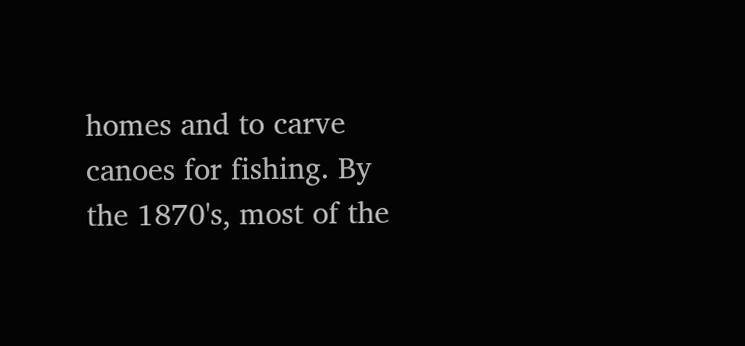homes and to carve canoes for fishing. By the 1870's, most of the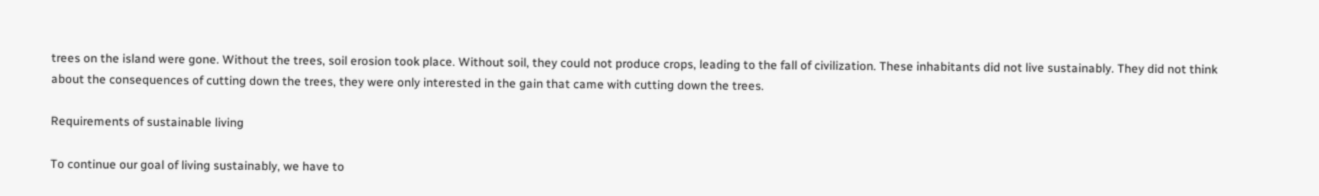trees on the island were gone. Without the trees, soil erosion took place. Without soil, they could not produce crops, leading to the fall of civilization. These inhabitants did not live sustainably. They did not think about the consequences of cutting down the trees, they were only interested in the gain that came with cutting down the trees.

Requirements of sustainable living

To continue our goal of living sustainably, we have to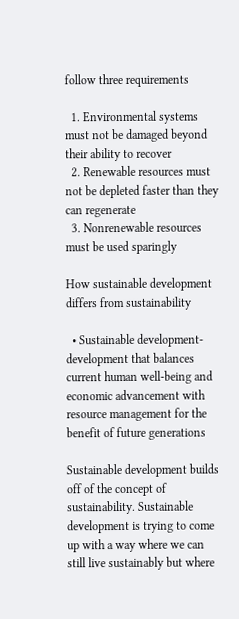follow three requirements

  1. Environmental systems must not be damaged beyond their ability to recover
  2. Renewable resources must not be depleted faster than they can regenerate
  3. Nonrenewable resources must be used sparingly

How sustainable development differs from sustainability

  • Sustainable development- development that balances current human well-being and economic advancement with resource management for the benefit of future generations

Sustainable development builds off of the concept of sustainability. Sustainable development is trying to come up with a way where we can still live sustainably but where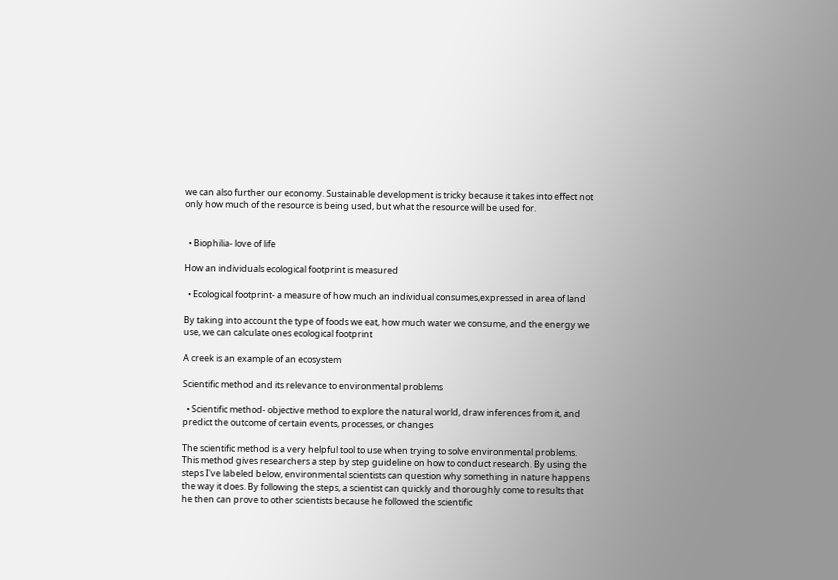we can also further our economy. Sustainable development is tricky because it takes into effect not only how much of the resource is being used, but what the resource will be used for.


  • Biophilia- love of life

How an individuals ecological footprint is measured

  • Ecological footprint- a measure of how much an individual consumes,expressed in area of land

By taking into account the type of foods we eat, how much water we consume, and the energy we use, we can calculate ones ecological footprint

A creek is an example of an ecosystem

Scientific method and its relevance to environmental problems

  • Scientific method- objective method to explore the natural world, draw inferences from it, and predict the outcome of certain events, processes, or changes

The scientific method is a very helpful tool to use when trying to solve environmental problems. This method gives researchers a step by step guideline on how to conduct research. By using the steps I've labeled below, environmental scientists can question why something in nature happens the way it does. By following the steps, a scientist can quickly and thoroughly come to results that he then can prove to other scientists because he followed the scientific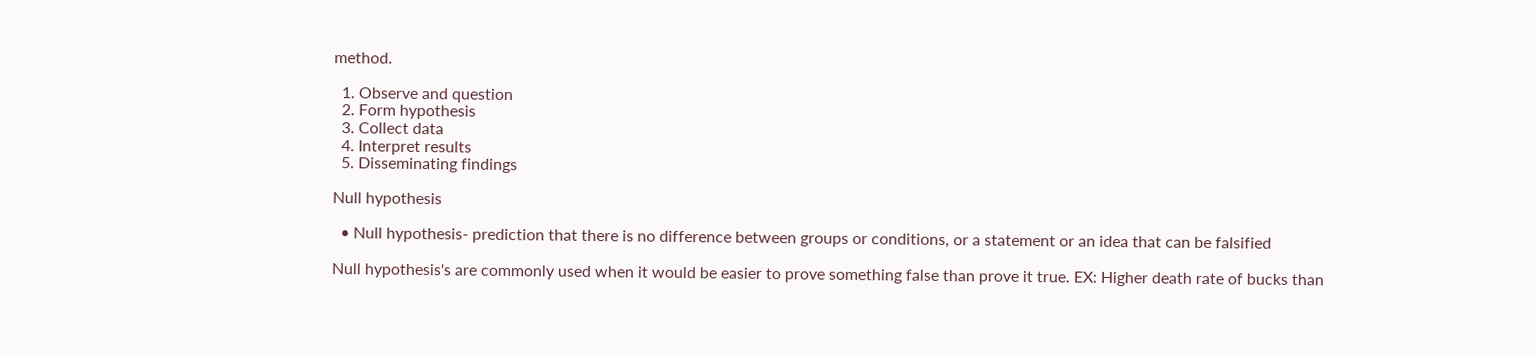method.

  1. Observe and question
  2. Form hypothesis
  3. Collect data
  4. Interpret results
  5. Disseminating findings

Null hypothesis

  • Null hypothesis- prediction that there is no difference between groups or conditions, or a statement or an idea that can be falsified

Null hypothesis's are commonly used when it would be easier to prove something false than prove it true. EX: Higher death rate of bucks than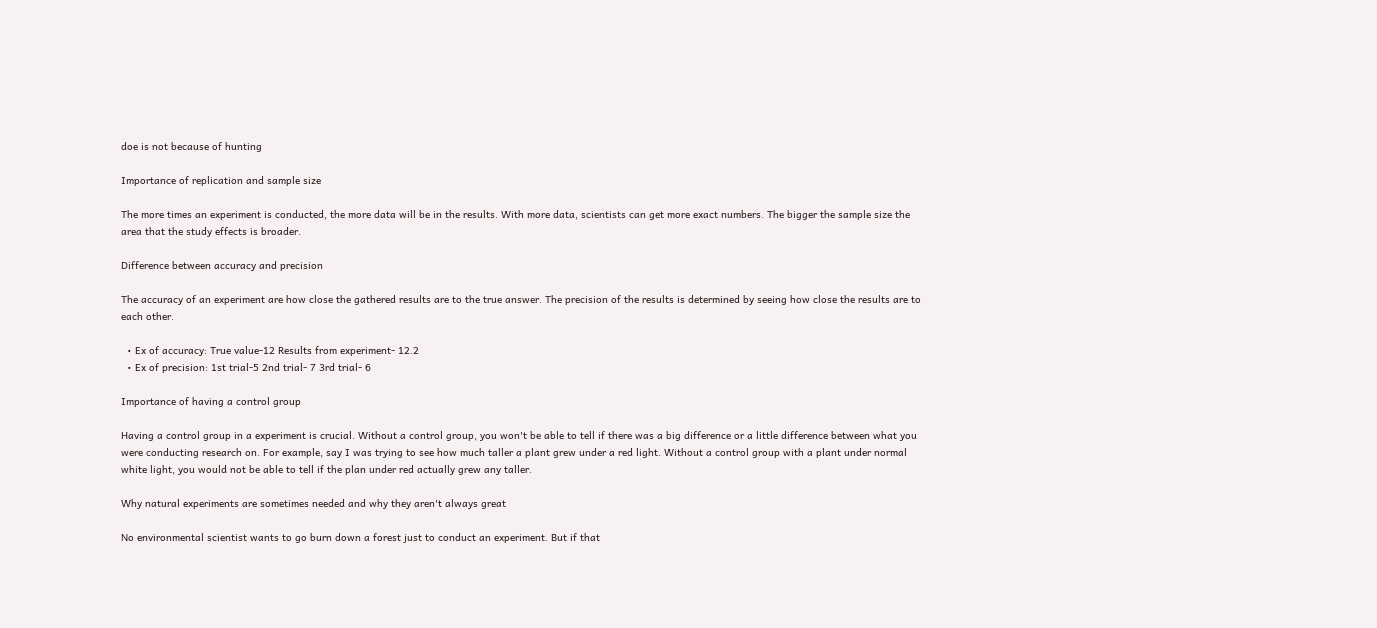doe is not because of hunting

Importance of replication and sample size

The more times an experiment is conducted, the more data will be in the results. With more data, scientists can get more exact numbers. The bigger the sample size the area that the study effects is broader.

Difference between accuracy and precision

The accuracy of an experiment are how close the gathered results are to the true answer. The precision of the results is determined by seeing how close the results are to each other.

  • Ex of accuracy: True value-12 Results from experiment- 12.2
  • Ex of precision: 1st trial-5 2nd trial- 7 3rd trial- 6

Importance of having a control group

Having a control group in a experiment is crucial. Without a control group, you won't be able to tell if there was a big difference or a little difference between what you were conducting research on. For example, say I was trying to see how much taller a plant grew under a red light. Without a control group with a plant under normal white light, you would not be able to tell if the plan under red actually grew any taller.

Why natural experiments are sometimes needed and why they aren't always great

No environmental scientist wants to go burn down a forest just to conduct an experiment. But if that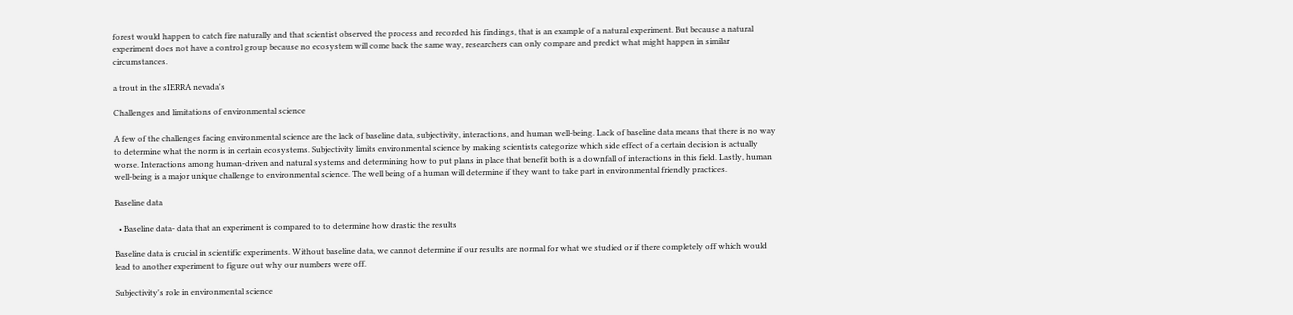forest would happen to catch fire naturally and that scientist observed the process and recorded his findings, that is an example of a natural experiment. But because a natural experiment does not have a control group because no ecosystem will come back the same way, researchers can only compare and predict what might happen in similar circumstances.

a trout in the sIERRA nevada's

Challenges and limitations of environmental science

A few of the challenges facing environmental science are the lack of baseline data, subjectivity, interactions, and human well-being. Lack of baseline data means that there is no way to determine what the norm is in certain ecosystems. Subjectivity limits environmental science by making scientists categorize which side effect of a certain decision is actually worse. Interactions among human-driven and natural systems and determining how to put plans in place that benefit both is a downfall of interactions in this field. Lastly, human well-being is a major unique challenge to environmental science. The well being of a human will determine if they want to take part in environmental friendly practices.

Baseline data

  • Baseline data- data that an experiment is compared to to determine how drastic the results

Baseline data is crucial in scientific experiments. Without baseline data, we cannot determine if our results are normal for what we studied or if there completely off which would lead to another experiment to figure out why our numbers were off.

Subjectivity's role in environmental science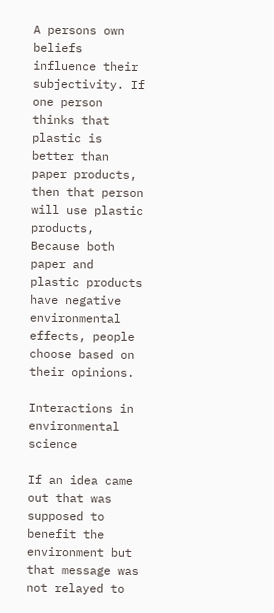A persons own beliefs influence their subjectivity. If one person thinks that plastic is better than paper products, then that person will use plastic products, Because both paper and plastic products have negative environmental effects, people choose based on their opinions.

Interactions in environmental science

If an idea came out that was supposed to benefit the environment but that message was not relayed to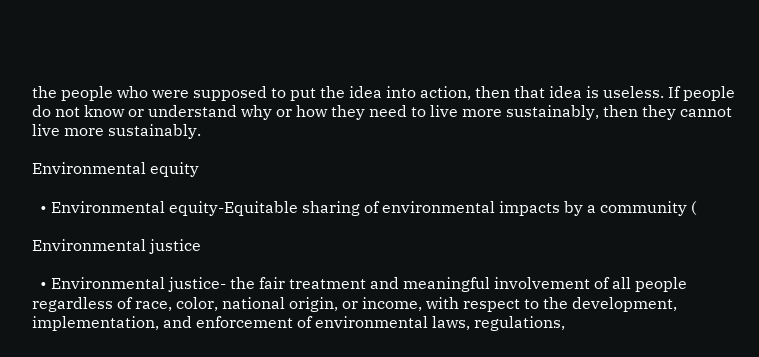the people who were supposed to put the idea into action, then that idea is useless. If people do not know or understand why or how they need to live more sustainably, then they cannot live more sustainably.

Environmental equity

  • Environmental equity-Equitable sharing of environmental impacts by a community (

Environmental justice

  • Environmental justice- the fair treatment and meaningful involvement of all people regardless of race, color, national origin, or income, with respect to the development, implementation, and enforcement of environmental laws, regulations,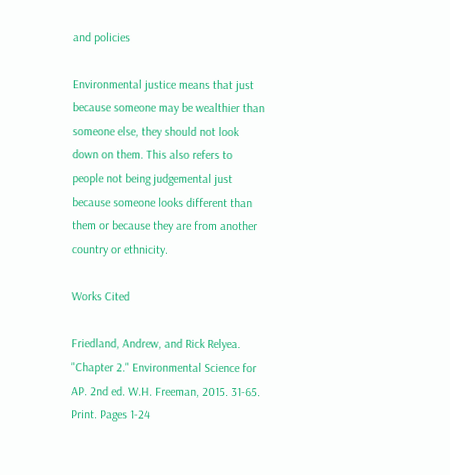and policies

Environmental justice means that just because someone may be wealthier than someone else, they should not look down on them. This also refers to people not being judgemental just because someone looks different than them or because they are from another country or ethnicity.

Works Cited

Friedland, Andrew, and Rick Relyea. "Chapter 2." Environmental Science for AP. 2nd ed. W.H. Freeman, 2015. 31-65. Print. Pages 1-24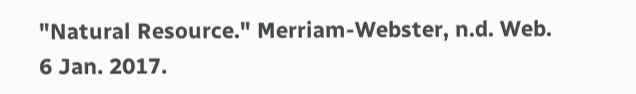"Natural Resource." Merriam-Webster, n.d. Web. 6 Jan. 2017.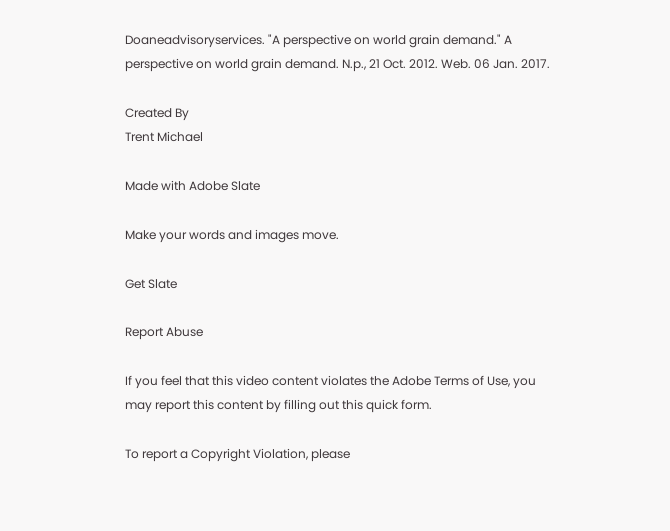Doaneadvisoryservices. "A perspective on world grain demand." A perspective on world grain demand. N.p., 21 Oct. 2012. Web. 06 Jan. 2017.

Created By
Trent Michael

Made with Adobe Slate

Make your words and images move.

Get Slate

Report Abuse

If you feel that this video content violates the Adobe Terms of Use, you may report this content by filling out this quick form.

To report a Copyright Violation, please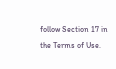follow Section 17 in the Terms of Use.